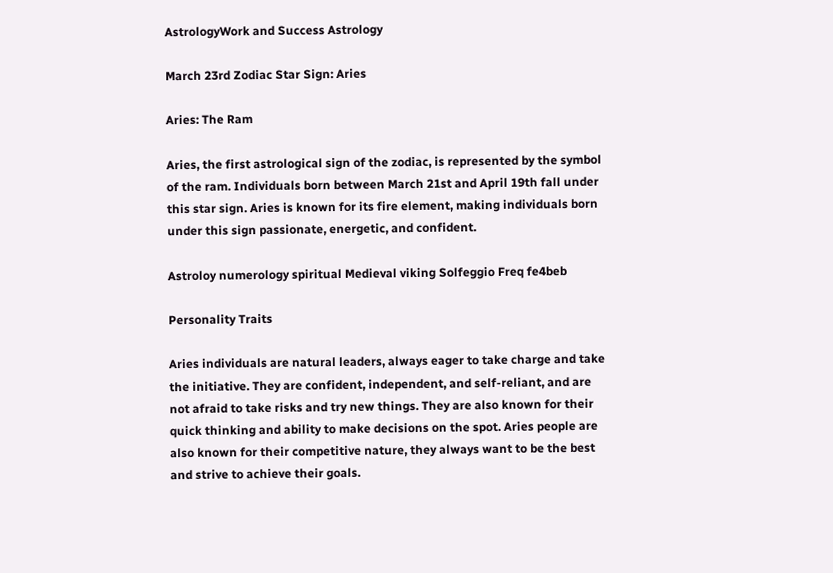AstrologyWork and Success Astrology

March 23rd Zodiac Star Sign: Aries

Aries: The Ram

Aries, the first astrological sign of the zodiac, is represented by the symbol of the ram. Individuals born between March 21st and April 19th fall under this star sign. Aries is known for its fire element, making individuals born under this sign passionate, energetic, and confident.

Astroloy numerology spiritual Medieval viking Solfeggio Freq fe4beb

Personality Traits

Aries individuals are natural leaders, always eager to take charge and take the initiative. They are confident, independent, and self-reliant, and are not afraid to take risks and try new things. They are also known for their quick thinking and ability to make decisions on the spot. Aries people are also known for their competitive nature, they always want to be the best and strive to achieve their goals.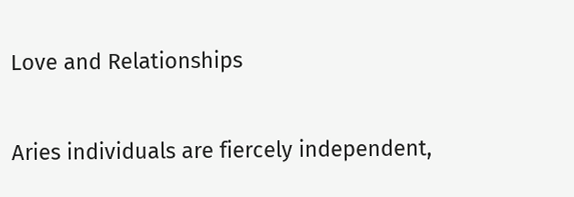Love and Relationships

Aries individuals are fiercely independent,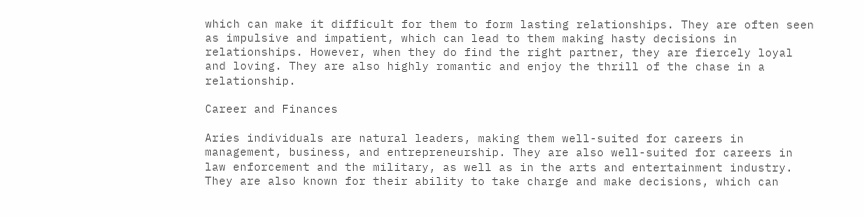which can make it difficult for them to form lasting relationships. They are often seen as impulsive and impatient, which can lead to them making hasty decisions in relationships. However, when they do find the right partner, they are fiercely loyal and loving. They are also highly romantic and enjoy the thrill of the chase in a relationship.

Career and Finances

Aries individuals are natural leaders, making them well-suited for careers in management, business, and entrepreneurship. They are also well-suited for careers in law enforcement and the military, as well as in the arts and entertainment industry. They are also known for their ability to take charge and make decisions, which can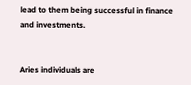lead to them being successful in finance and investments.


Aries individuals are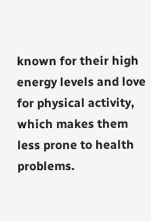known for their high energy levels and love for physical activity, which makes them less prone to health problems.